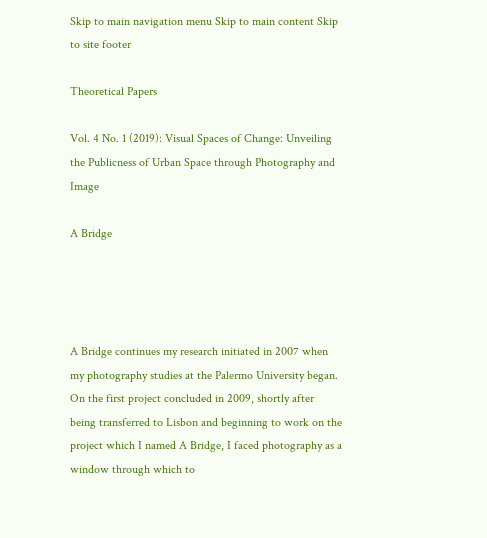Skip to main navigation menu Skip to main content Skip to site footer

Theoretical Papers

Vol. 4 No. 1 (2019): Visual Spaces of Change: Unveiling the Publicness of Urban Space through Photography and Image

A Bridge




A Bridge continues my research initiated in 2007 when my photography studies at the Palermo University began. On the first project concluded in 2009, shortly after being transferred to Lisbon and beginning to work on the project which I named A Bridge, I faced photography as a window through which to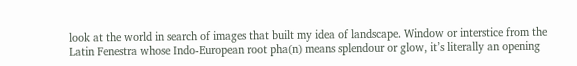look at the world in search of images that built my idea of landscape. Window or interstice from the Latin Fenestra whose Indo-European root pha(n) means splendour or glow, it’s literally an opening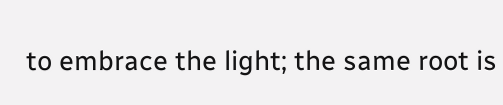to embrace the light; the same root is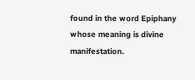found in the word Epiphany whose meaning is divine manifestation.